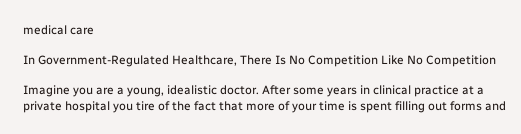medical care

In Government-Regulated Healthcare, There Is No Competition Like No Competition

Imagine you are a young, idealistic doctor. After some years in clinical practice at a private hospital you tire of the fact that more of your time is spent filling out forms and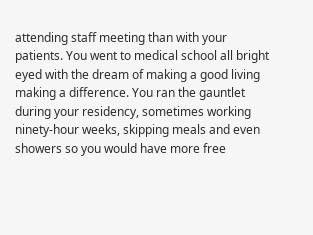attending staff meeting than with your patients. You went to medical school all bright eyed with the dream of making a good living making a difference. You ran the gauntlet during your residency, sometimes working ninety-hour weeks, skipping meals and even showers so you would have more free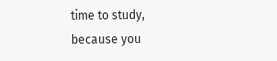time to study, because you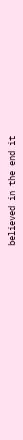believed in the end it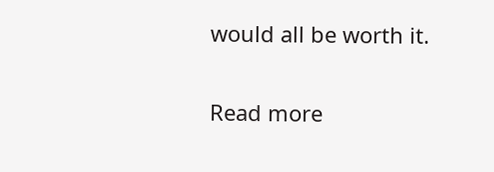would all be worth it.

Read more